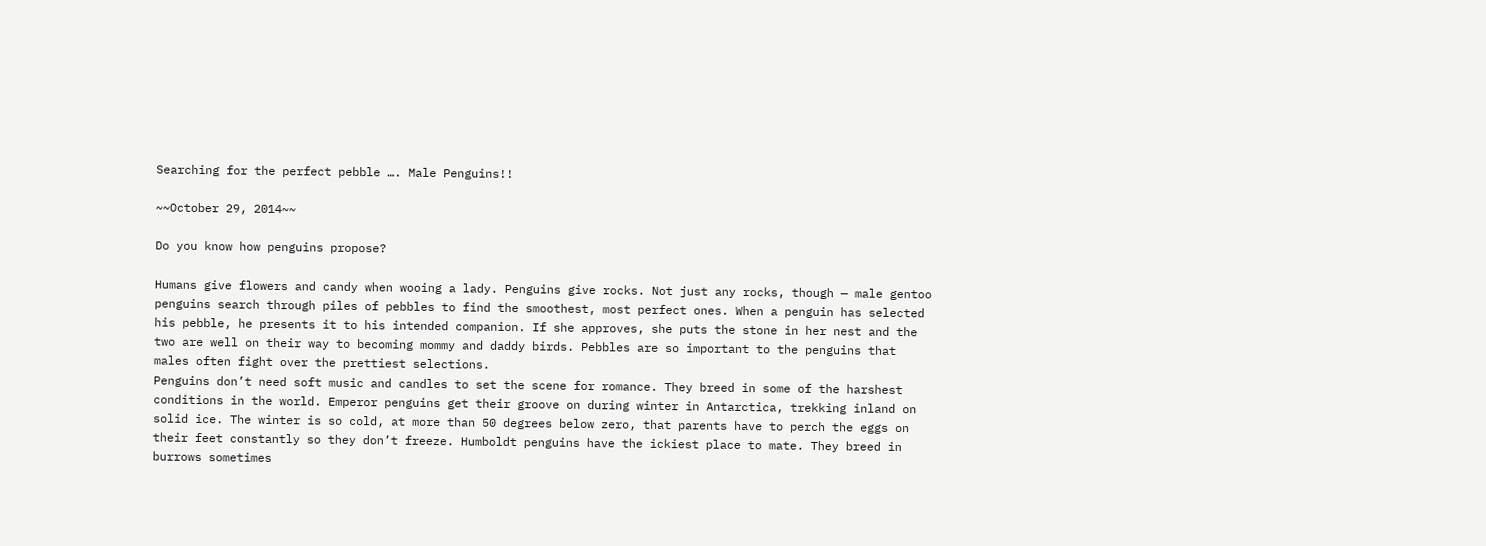Searching for the perfect pebble …. Male Penguins!!

~~October 29, 2014~~

Do you know how penguins propose?

Humans give flowers and candy when wooing a lady. Penguins give rocks. Not just any rocks, though — male gentoo penguins search through piles of pebbles to find the smoothest, most perfect ones. When a penguin has selected his pebble, he presents it to his intended companion. If she approves, she puts the stone in her nest and the two are well on their way to becoming mommy and daddy birds. Pebbles are so important to the penguins that males often fight over the prettiest selections.
Penguins don’t need soft music and candles to set the scene for romance. They breed in some of the harshest conditions in the world. Emperor penguins get their groove on during winter in Antarctica, trekking inland on solid ice. The winter is so cold, at more than 50 degrees below zero, that parents have to perch the eggs on their feet constantly so they don’t freeze. Humboldt penguins have the ickiest place to mate. They breed in burrows sometimes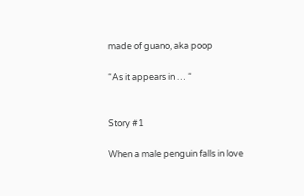made of guano, aka poop

“As it appears in … “


Story #1

When a male penguin falls in love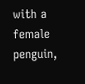with a female penguin,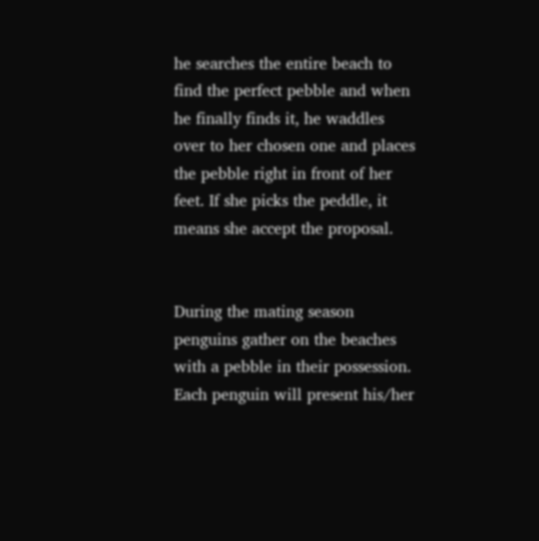he searches the entire beach to find the perfect pebble and when he finally finds it, he waddles over to her chosen one and places the pebble right in front of her feet. If she picks the peddle, it means she accept the proposal.


During the mating season penguins gather on the beaches with a pebble in their possession. Each penguin will present his/her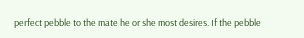perfect pebble to the mate he or she most desires. If the pebble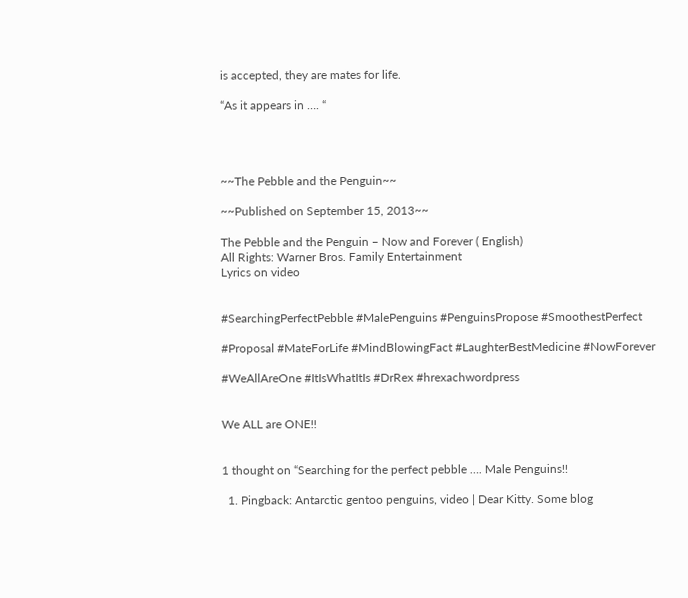is accepted, they are mates for life.

“As it appears in …. “




~~The Pebble and the Penguin~~

~~Published on September 15, 2013~~

The Pebble and the Penguin – Now and Forever ( English)
All Rights: Warner Bros. Family Entertainment
Lyrics on video


#SearchingPerfectPebble #MalePenguins #PenguinsPropose #SmoothestPerfect

#Proposal #MateForLife #MindBlowingFact #LaughterBestMedicine #NowForever

#WeAllAreOne #ItIsWhatItIs #DrRex #hrexachwordpress


We ALL are ONE!!


1 thought on “Searching for the perfect pebble …. Male Penguins!!

  1. Pingback: Antarctic gentoo penguins, video | Dear Kitty. Some blog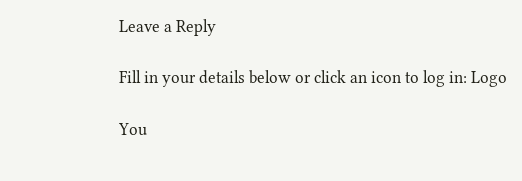Leave a Reply

Fill in your details below or click an icon to log in: Logo

You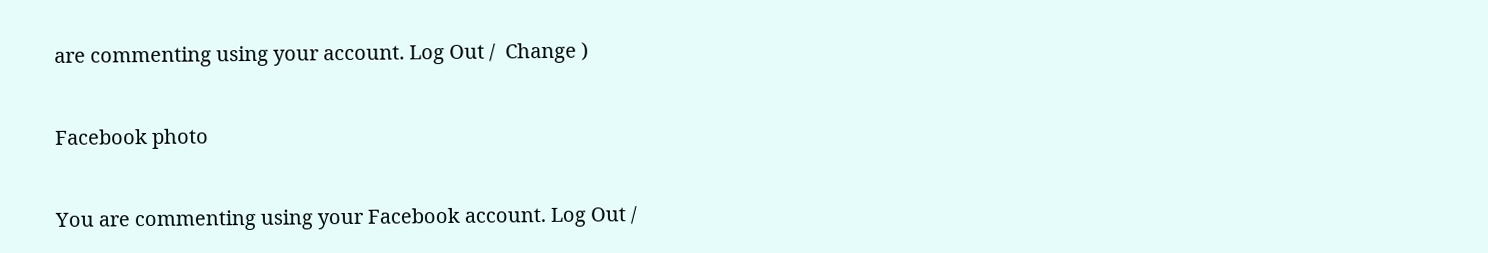are commenting using your account. Log Out /  Change )

Facebook photo

You are commenting using your Facebook account. Log Out /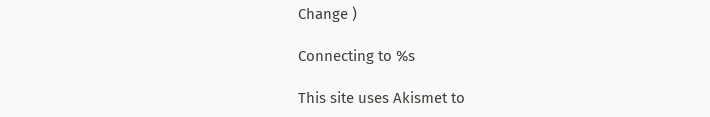Change )

Connecting to %s

This site uses Akismet to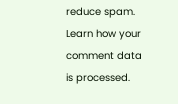reduce spam. Learn how your comment data is processed.